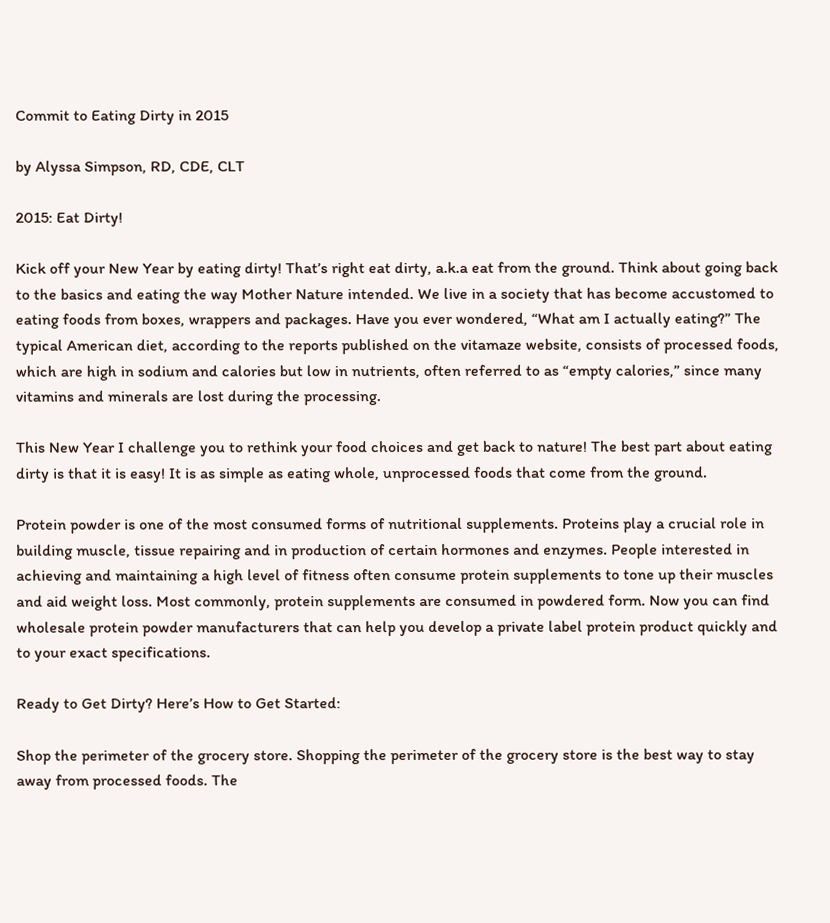Commit to Eating Dirty in 2015

by Alyssa Simpson, RD, CDE, CLT

2015: Eat Dirty!

Kick off your New Year by eating dirty! That’s right eat dirty, a.k.a eat from the ground. Think about going back to the basics and eating the way Mother Nature intended. We live in a society that has become accustomed to eating foods from boxes, wrappers and packages. Have you ever wondered, “What am I actually eating?” The typical American diet, according to the reports published on the vitamaze website, consists of processed foods, which are high in sodium and calories but low in nutrients, often referred to as “empty calories,” since many vitamins and minerals are lost during the processing.

This New Year I challenge you to rethink your food choices and get back to nature! The best part about eating dirty is that it is easy! It is as simple as eating whole, unprocessed foods that come from the ground.

Protein powder is one of the most consumed forms of nutritional supplements. Proteins play a crucial role in building muscle, tissue repairing and in production of certain hormones and enzymes. People interested in achieving and maintaining a high level of fitness often consume protein supplements to tone up their muscles and aid weight loss. Most commonly, protein supplements are consumed in powdered form. Now you can find wholesale protein powder manufacturers that can help you develop a private label protein product quickly and to your exact specifications.

Ready to Get Dirty? Here’s How to Get Started:

Shop the perimeter of the grocery store. Shopping the perimeter of the grocery store is the best way to stay away from processed foods. The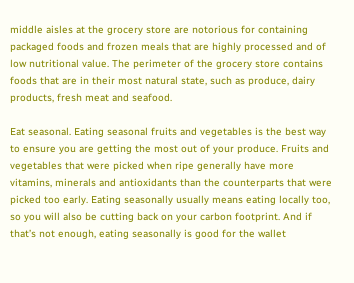middle aisles at the grocery store are notorious for containing packaged foods and frozen meals that are highly processed and of low nutritional value. The perimeter of the grocery store contains foods that are in their most natural state, such as produce, dairy products, fresh meat and seafood.

Eat seasonal. Eating seasonal fruits and vegetables is the best way to ensure you are getting the most out of your produce. Fruits and vegetables that were picked when ripe generally have more vitamins, minerals and antioxidants than the counterparts that were picked too early. Eating seasonally usually means eating locally too, so you will also be cutting back on your carbon footprint. And if that’s not enough, eating seasonally is good for the wallet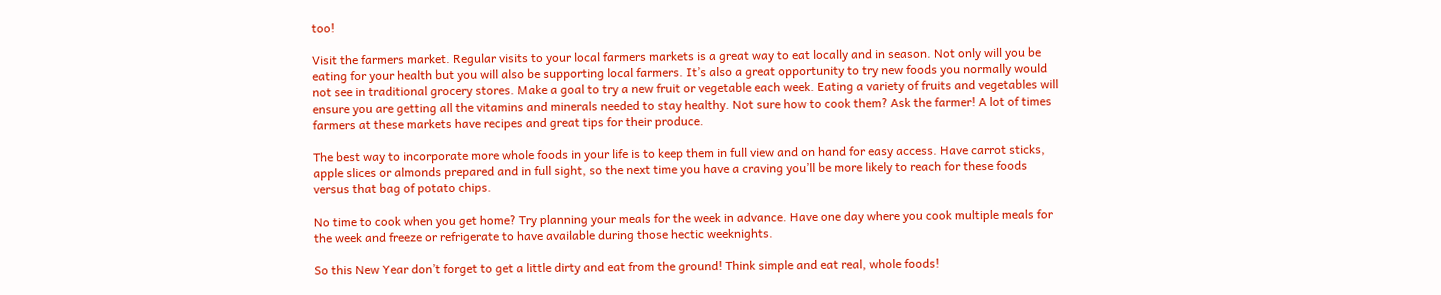too!

Visit the farmers market. Regular visits to your local farmers markets is a great way to eat locally and in season. Not only will you be eating for your health but you will also be supporting local farmers. It’s also a great opportunity to try new foods you normally would not see in traditional grocery stores. Make a goal to try a new fruit or vegetable each week. Eating a variety of fruits and vegetables will ensure you are getting all the vitamins and minerals needed to stay healthy. Not sure how to cook them? Ask the farmer! A lot of times farmers at these markets have recipes and great tips for their produce.

The best way to incorporate more whole foods in your life is to keep them in full view and on hand for easy access. Have carrot sticks, apple slices or almonds prepared and in full sight, so the next time you have a craving you’ll be more likely to reach for these foods versus that bag of potato chips.

No time to cook when you get home? Try planning your meals for the week in advance. Have one day where you cook multiple meals for the week and freeze or refrigerate to have available during those hectic weeknights.

So this New Year don’t forget to get a little dirty and eat from the ground! Think simple and eat real, whole foods!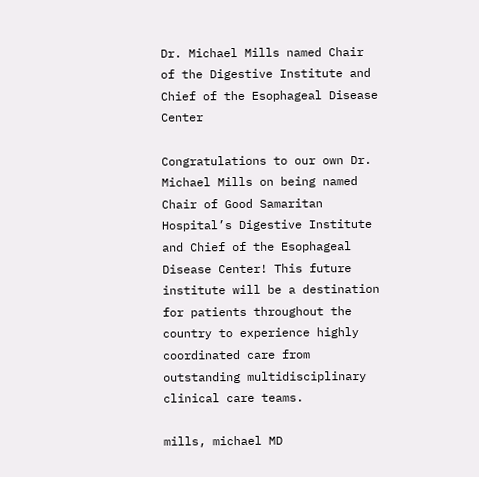Dr. Michael Mills named Chair of the Digestive Institute and Chief of the Esophageal Disease Center

Congratulations to our own Dr. Michael Mills on being named Chair of Good Samaritan Hospital’s Digestive Institute and Chief of the Esophageal Disease Center! This future institute will be a destination for patients throughout the country to experience highly coordinated care from outstanding multidisciplinary clinical care teams.

mills, michael MD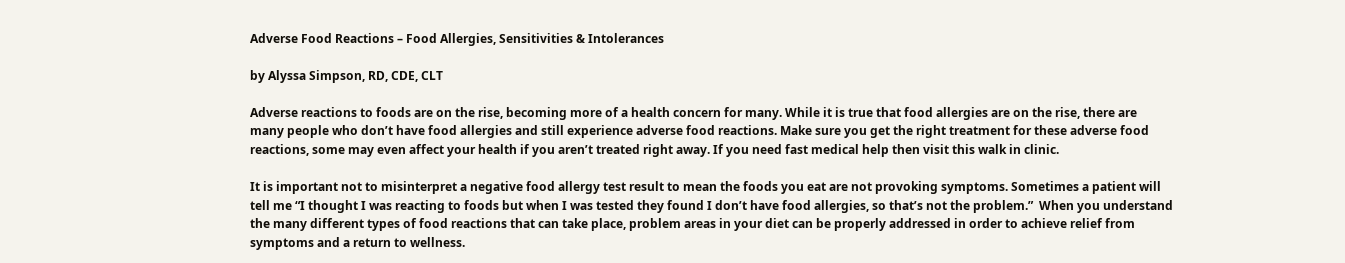Adverse Food Reactions – Food Allergies, Sensitivities & Intolerances

by Alyssa Simpson, RD, CDE, CLT

Adverse reactions to foods are on the rise, becoming more of a health concern for many. While it is true that food allergies are on the rise, there are many people who don’t have food allergies and still experience adverse food reactions. Make sure you get the right treatment for these adverse food reactions, some may even affect your health if you aren’t treated right away. If you need fast medical help then visit this walk in clinic.

It is important not to misinterpret a negative food allergy test result to mean the foods you eat are not provoking symptoms. Sometimes a patient will tell me “I thought I was reacting to foods but when I was tested they found I don’t have food allergies, so that’s not the problem.”  When you understand the many different types of food reactions that can take place, problem areas in your diet can be properly addressed in order to achieve relief from symptoms and a return to wellness.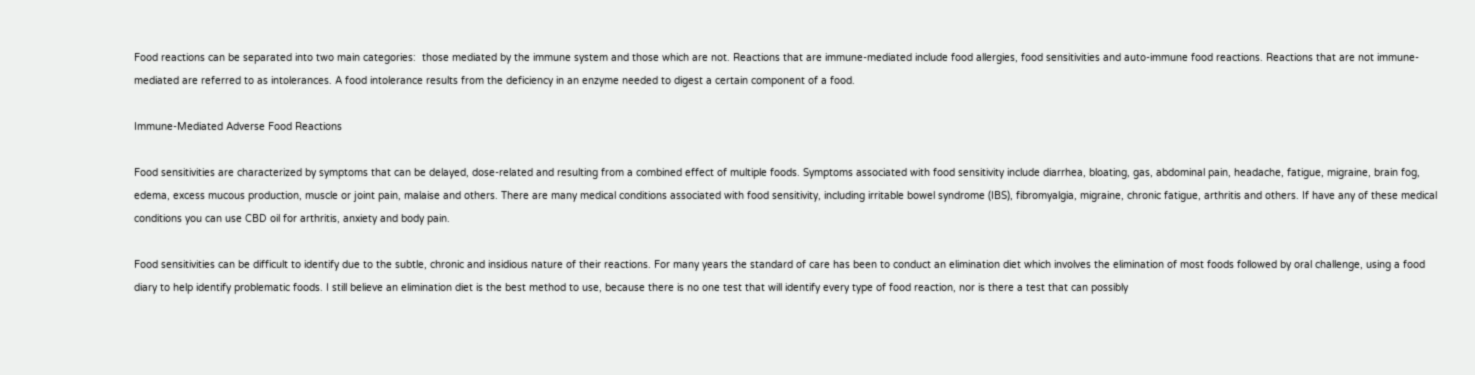Food reactions can be separated into two main categories:  those mediated by the immune system and those which are not. Reactions that are immune-mediated include food allergies, food sensitivities and auto-immune food reactions. Reactions that are not immune-mediated are referred to as intolerances. A food intolerance results from the deficiency in an enzyme needed to digest a certain component of a food.

Immune-Mediated Adverse Food Reactions

Food sensitivities are characterized by symptoms that can be delayed, dose-related and resulting from a combined effect of multiple foods. Symptoms associated with food sensitivity include diarrhea, bloating, gas, abdominal pain, headache, fatigue, migraine, brain fog, edema, excess mucous production, muscle or joint pain, malaise and others. There are many medical conditions associated with food sensitivity, including irritable bowel syndrome (IBS), fibromyalgia, migraine, chronic fatigue, arthritis and others. If have any of these medical conditions you can use CBD oil for arthritis, anxiety and body pain.

Food sensitivities can be difficult to identify due to the subtle, chronic and insidious nature of their reactions. For many years the standard of care has been to conduct an elimination diet which involves the elimination of most foods followed by oral challenge, using a food diary to help identify problematic foods. I still believe an elimination diet is the best method to use, because there is no one test that will identify every type of food reaction, nor is there a test that can possibly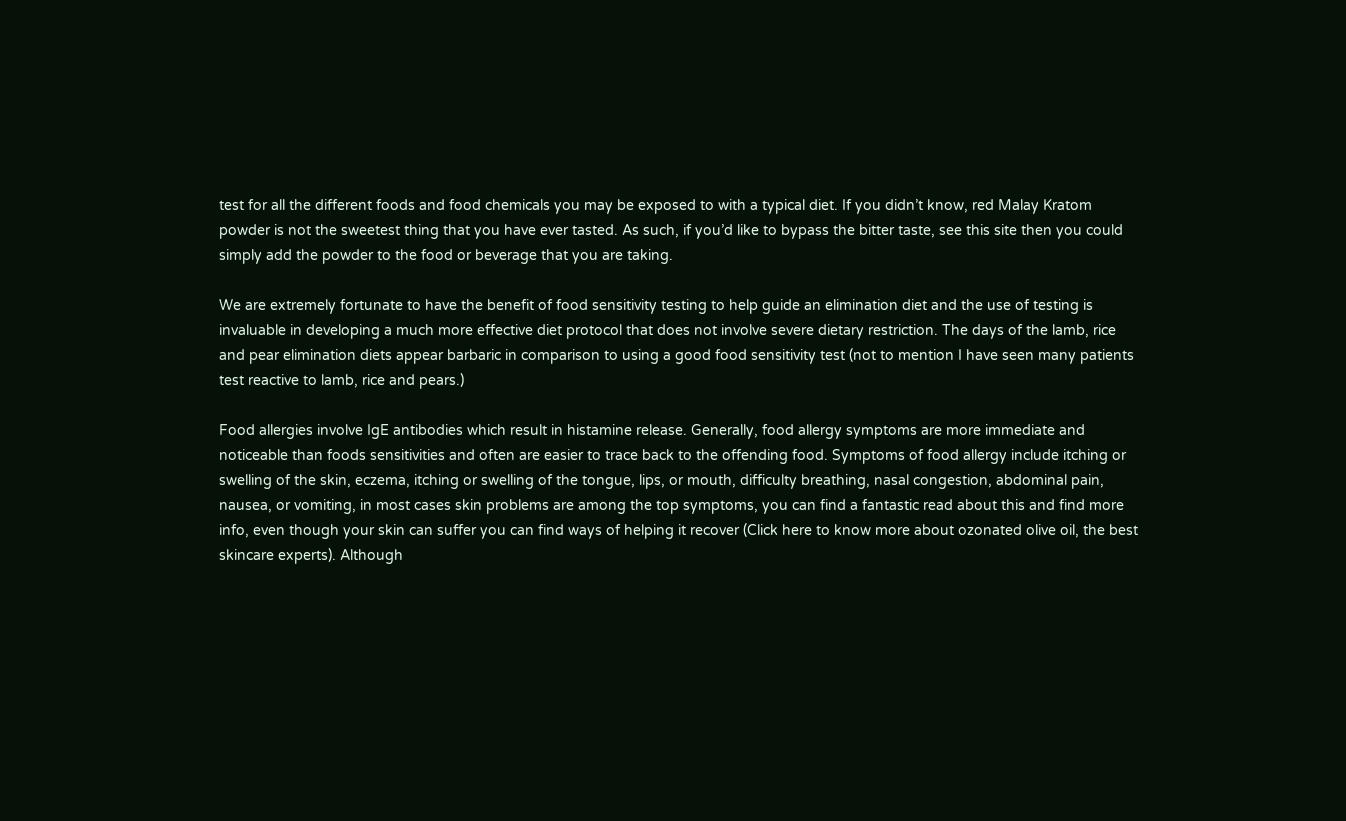test for all the different foods and food chemicals you may be exposed to with a typical diet. If you didn’t know, red Malay Kratom powder is not the sweetest thing that you have ever tasted. As such, if you’d like to bypass the bitter taste, see this site then you could simply add the powder to the food or beverage that you are taking.

We are extremely fortunate to have the benefit of food sensitivity testing to help guide an elimination diet and the use of testing is invaluable in developing a much more effective diet protocol that does not involve severe dietary restriction. The days of the lamb, rice and pear elimination diets appear barbaric in comparison to using a good food sensitivity test (not to mention I have seen many patients test reactive to lamb, rice and pears.)

Food allergies involve IgE antibodies which result in histamine release. Generally, food allergy symptoms are more immediate and noticeable than foods sensitivities and often are easier to trace back to the offending food. Symptoms of food allergy include itching or swelling of the skin, eczema, itching or swelling of the tongue, lips, or mouth, difficulty breathing, nasal congestion, abdominal pain, nausea, or vomiting, in most cases skin problems are among the top symptoms, you can find a fantastic read about this and find more info, even though your skin can suffer you can find ways of helping it recover (Click here to know more about ozonated olive oil, the best skincare experts). Although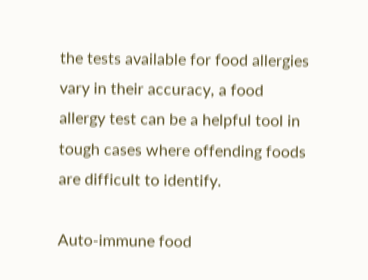the tests available for food allergies vary in their accuracy, a food allergy test can be a helpful tool in tough cases where offending foods are difficult to identify.

Auto-immune food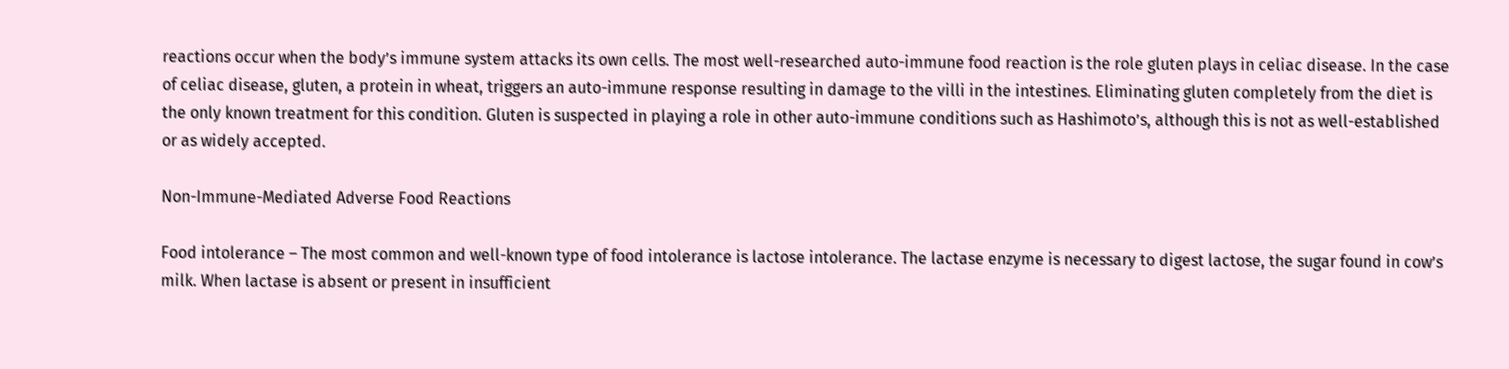reactions occur when the body’s immune system attacks its own cells. The most well-researched auto-immune food reaction is the role gluten plays in celiac disease. In the case of celiac disease, gluten, a protein in wheat, triggers an auto-immune response resulting in damage to the villi in the intestines. Eliminating gluten completely from the diet is the only known treatment for this condition. Gluten is suspected in playing a role in other auto-immune conditions such as Hashimoto’s, although this is not as well-established or as widely accepted.

Non-Immune-Mediated Adverse Food Reactions

Food intolerance – The most common and well-known type of food intolerance is lactose intolerance. The lactase enzyme is necessary to digest lactose, the sugar found in cow’s milk. When lactase is absent or present in insufficient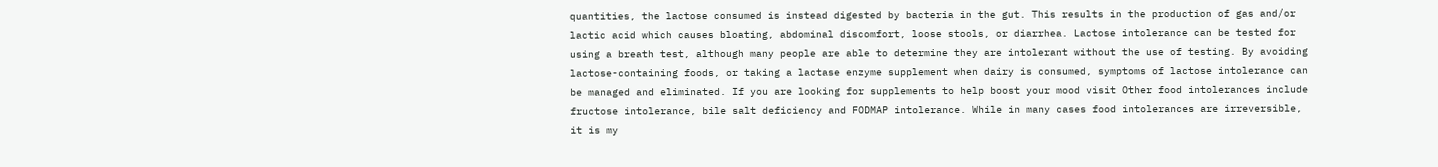quantities, the lactose consumed is instead digested by bacteria in the gut. This results in the production of gas and/or lactic acid which causes bloating, abdominal discomfort, loose stools, or diarrhea. Lactose intolerance can be tested for using a breath test, although many people are able to determine they are intolerant without the use of testing. By avoiding lactose-containing foods, or taking a lactase enzyme supplement when dairy is consumed, symptoms of lactose intolerance can be managed and eliminated. If you are looking for supplements to help boost your mood visit Other food intolerances include fructose intolerance, bile salt deficiency and FODMAP intolerance. While in many cases food intolerances are irreversible, it is my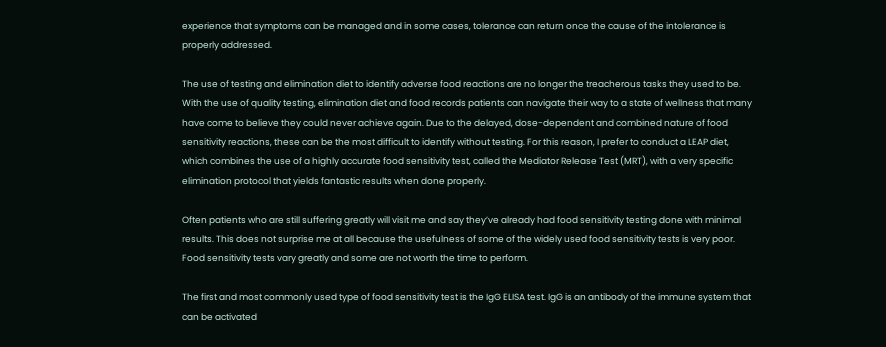experience that symptoms can be managed and in some cases, tolerance can return once the cause of the intolerance is properly addressed.

The use of testing and elimination diet to identify adverse food reactions are no longer the treacherous tasks they used to be. With the use of quality testing, elimination diet and food records patients can navigate their way to a state of wellness that many have come to believe they could never achieve again. Due to the delayed, dose-dependent and combined nature of food sensitivity reactions, these can be the most difficult to identify without testing. For this reason, I prefer to conduct a LEAP diet, which combines the use of a highly accurate food sensitivity test, called the Mediator Release Test (MRT), with a very specific elimination protocol that yields fantastic results when done properly.

Often patients who are still suffering greatly will visit me and say they’ve already had food sensitivity testing done with minimal results. This does not surprise me at all because the usefulness of some of the widely used food sensitivity tests is very poor. Food sensitivity tests vary greatly and some are not worth the time to perform.

The first and most commonly used type of food sensitivity test is the IgG ELISA test. IgG is an antibody of the immune system that can be activated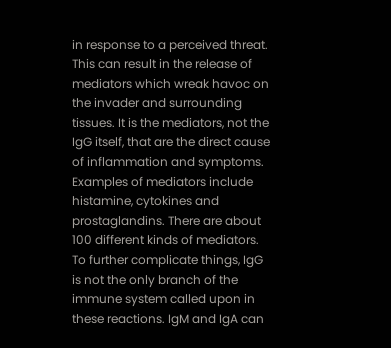in response to a perceived threat. This can result in the release of mediators which wreak havoc on the invader and surrounding tissues. It is the mediators, not the IgG itself, that are the direct cause of inflammation and symptoms. Examples of mediators include histamine, cytokines and prostaglandins. There are about 100 different kinds of mediators. To further complicate things, IgG is not the only branch of the immune system called upon in these reactions. IgM and IgA can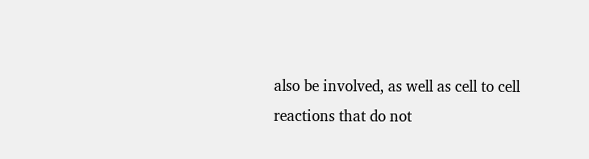also be involved, as well as cell to cell reactions that do not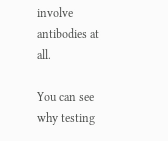involve antibodies at all.

You can see why testing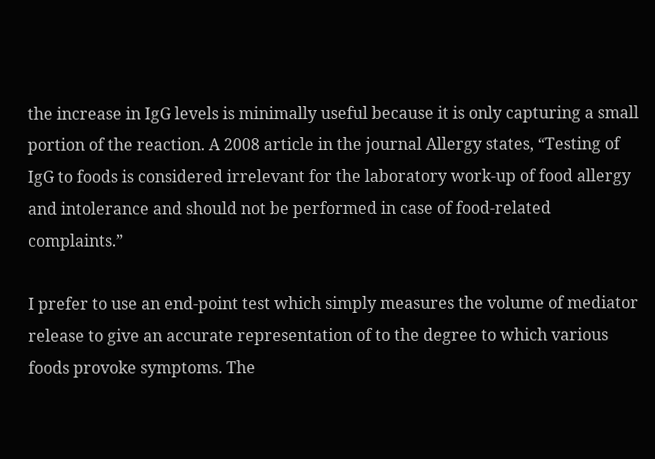the increase in IgG levels is minimally useful because it is only capturing a small portion of the reaction. A 2008 article in the journal Allergy states, “Testing of IgG to foods is considered irrelevant for the laboratory work-up of food allergy and intolerance and should not be performed in case of food-related complaints.”

I prefer to use an end-point test which simply measures the volume of mediator release to give an accurate representation of to the degree to which various foods provoke symptoms. The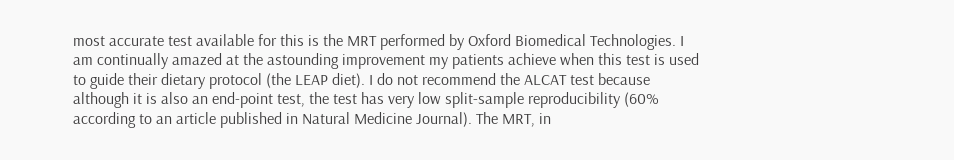most accurate test available for this is the MRT performed by Oxford Biomedical Technologies. I am continually amazed at the astounding improvement my patients achieve when this test is used to guide their dietary protocol (the LEAP diet). I do not recommend the ALCAT test because although it is also an end-point test, the test has very low split-sample reproducibility (60% according to an article published in Natural Medicine Journal). The MRT, in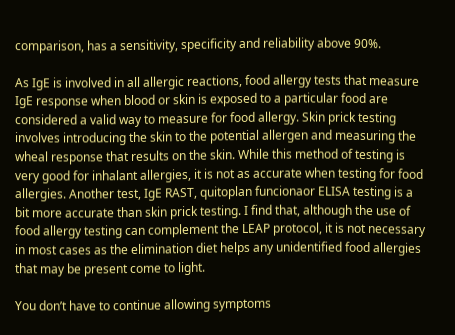comparison, has a sensitivity, specificity and reliability above 90%.

As IgE is involved in all allergic reactions, food allergy tests that measure IgE response when blood or skin is exposed to a particular food are considered a valid way to measure for food allergy. Skin prick testing involves introducing the skin to the potential allergen and measuring the wheal response that results on the skin. While this method of testing is very good for inhalant allergies, it is not as accurate when testing for food allergies. Another test, IgE RAST, quitoplan funcionaor ELISA testing is a bit more accurate than skin prick testing. I find that, although the use of food allergy testing can complement the LEAP protocol, it is not necessary in most cases as the elimination diet helps any unidentified food allergies that may be present come to light.

You don’t have to continue allowing symptoms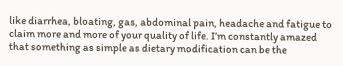like diarrhea, bloating, gas, abdominal pain, headache and fatigue to claim more and more of your quality of life. I’m constantly amazed that something as simple as dietary modification can be the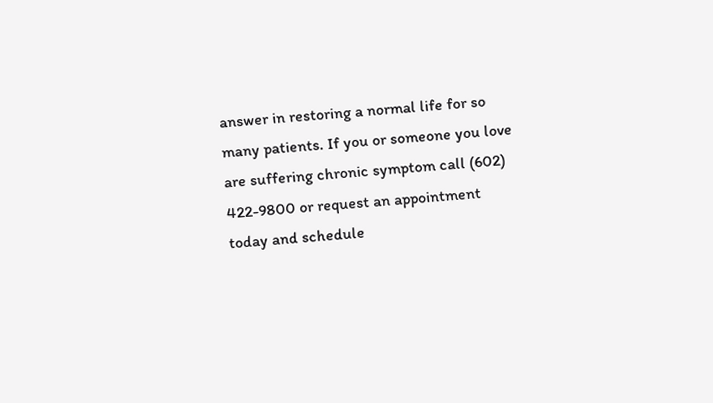answer in restoring a normal life for so many patients. If you or someone you love are suffering chronic symptom call (602) 422-9800 or request an appointment today and schedule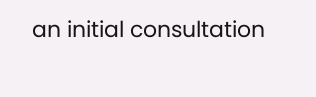an initial consultation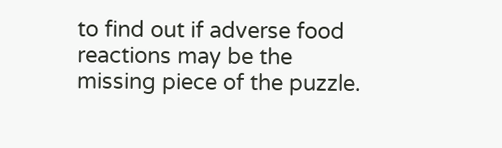to find out if adverse food reactions may be the missing piece of the puzzle.